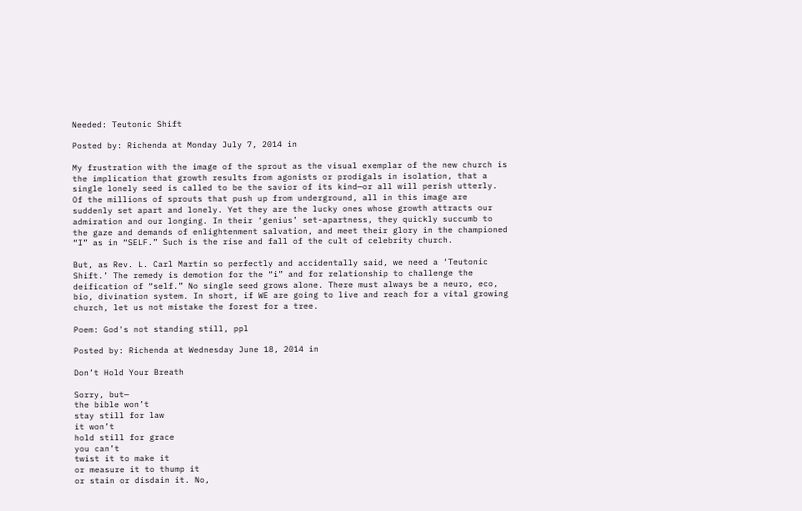Needed: Teutonic Shift

Posted by: Richenda at Monday July 7, 2014 in

My frustration with the image of the sprout as the visual exemplar of the new church is the implication that growth results from agonists or prodigals in isolation, that a single lonely seed is called to be the savior of its kind—or all will perish utterly. Of the millions of sprouts that push up from underground, all in this image are suddenly set apart and lonely. Yet they are the lucky ones whose growth attracts our admiration and our longing. In their ‘genius’ set-apartness, they quickly succumb to the gaze and demands of enlightenment salvation, and meet their glory in the championed “I” as in “SELF.” Such is the rise and fall of the cult of celebrity church.

But, as Rev. L. Carl Martin so perfectly and accidentally said, we need a ‘Teutonic Shift.’ The remedy is demotion for the “i” and for relationship to challenge the deification of “self.” No single seed grows alone. There must always be a neuro, eco, bio, divination system. In short, if WE are going to live and reach for a vital growing church, let us not mistake the forest for a tree.

Poem: God's not standing still, ppl

Posted by: Richenda at Wednesday June 18, 2014 in

Don’t Hold Your Breath

Sorry, but—
the bible won’t
stay still for law
it won’t
hold still for grace
you can’t
twist it to make it
or measure it to thump it
or stain or disdain it. No,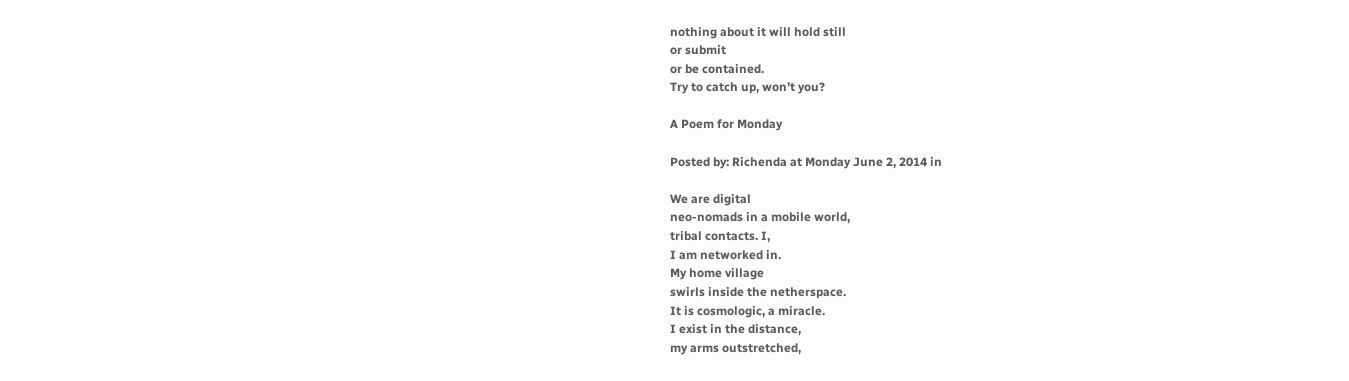nothing about it will hold still
or submit
or be contained.
Try to catch up, won’t you?

A Poem for Monday

Posted by: Richenda at Monday June 2, 2014 in

We are digital
neo-nomads in a mobile world,
tribal contacts. I,
I am networked in.
My home village
swirls inside the netherspace.
It is cosmologic, a miracle.
I exist in the distance,
my arms outstretched,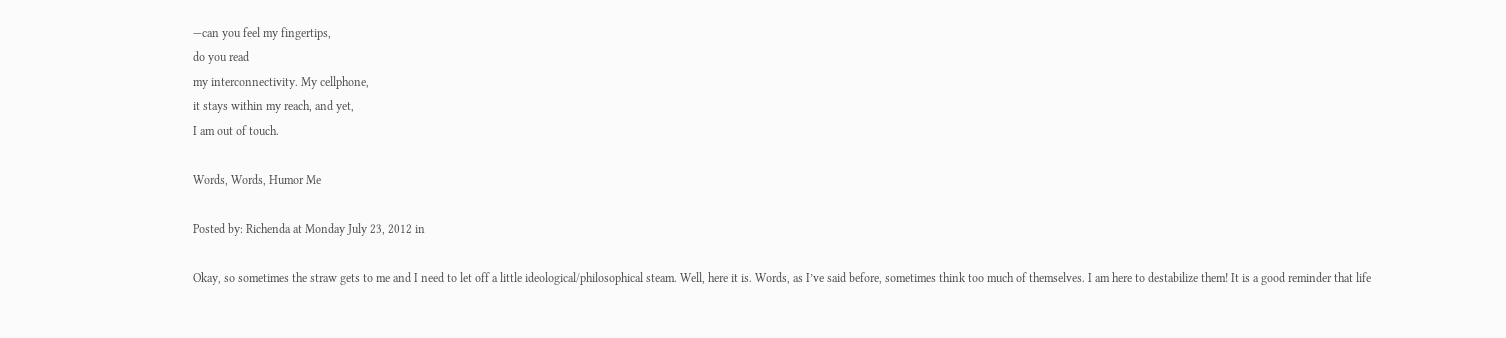—can you feel my fingertips,
do you read
my interconnectivity. My cellphone,
it stays within my reach, and yet,
I am out of touch.

Words, Words, Humor Me

Posted by: Richenda at Monday July 23, 2012 in

Okay, so sometimes the straw gets to me and I need to let off a little ideological/philosophical steam. Well, here it is. Words, as I’ve said before, sometimes think too much of themselves. I am here to destabilize them! It is a good reminder that life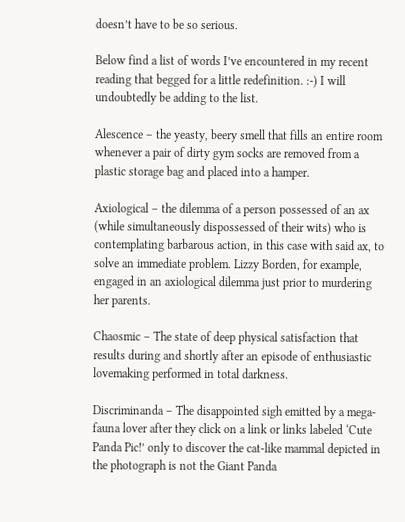doesn’t have to be so serious.

Below find a list of words I’ve encountered in my recent reading that begged for a little redefinition. :-) I will undoubtedly be adding to the list.

Alescence – the yeasty, beery smell that fills an entire room whenever a pair of dirty gym socks are removed from a plastic storage bag and placed into a hamper.

Axiological – the dilemma of a person possessed of an ax (while simultaneously dispossessed of their wits) who is contemplating barbarous action, in this case with said ax, to solve an immediate problem. Lizzy Borden, for example, engaged in an axiological dilemma just prior to murdering her parents.

Chaosmic – The state of deep physical satisfaction that results during and shortly after an episode of enthusiastic lovemaking performed in total darkness.

Discriminanda – The disappointed sigh emitted by a mega-fauna lover after they click on a link or links labeled ‘Cute Panda Pic!’ only to discover the cat-like mammal depicted in the photograph is not the Giant Panda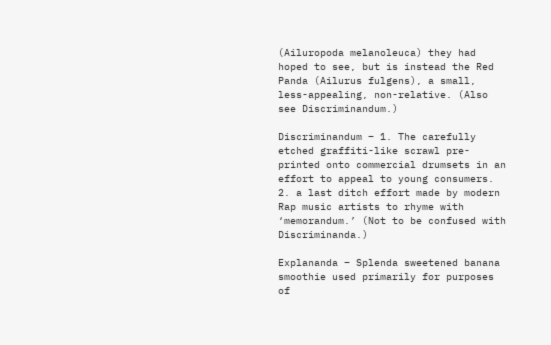(Ailuropoda melanoleuca) they had hoped to see, but is instead the Red Panda (Ailurus fulgens), a small, less-appealing, non-relative. (Also see Discriminandum.)

Discriminandum – 1. The carefully etched graffiti-like scrawl pre-printed onto commercial drumsets in an effort to appeal to young consumers. 2. a last ditch effort made by modern Rap music artists to rhyme with ‘memorandum.’ (Not to be confused with Discriminanda.)

Explananda – Splenda sweetened banana smoothie used primarily for purposes of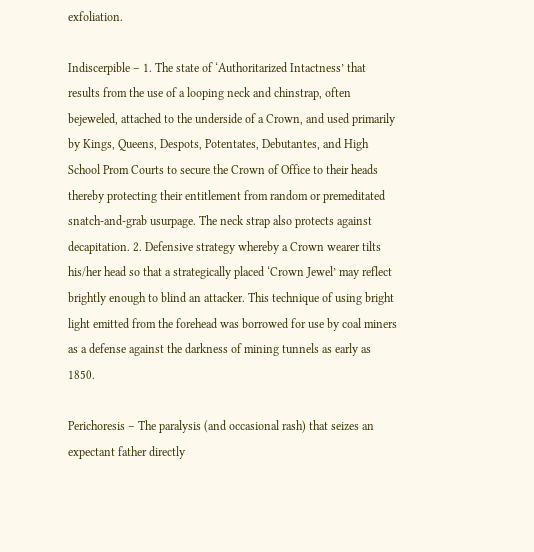exfoliation.

Indiscerpible – 1. The state of ‘Authoritarized Intactness’ that results from the use of a looping neck and chinstrap, often bejeweled, attached to the underside of a Crown, and used primarily by Kings, Queens, Despots, Potentates, Debutantes, and High School Prom Courts to secure the Crown of Office to their heads thereby protecting their entitlement from random or premeditated snatch-and-grab usurpage. The neck strap also protects against decapitation. 2. Defensive strategy whereby a Crown wearer tilts his/her head so that a strategically placed ‘Crown Jewel’ may reflect brightly enough to blind an attacker. This technique of using bright light emitted from the forehead was borrowed for use by coal miners as a defense against the darkness of mining tunnels as early as 1850.

Perichoresis – The paralysis (and occasional rash) that seizes an expectant father directly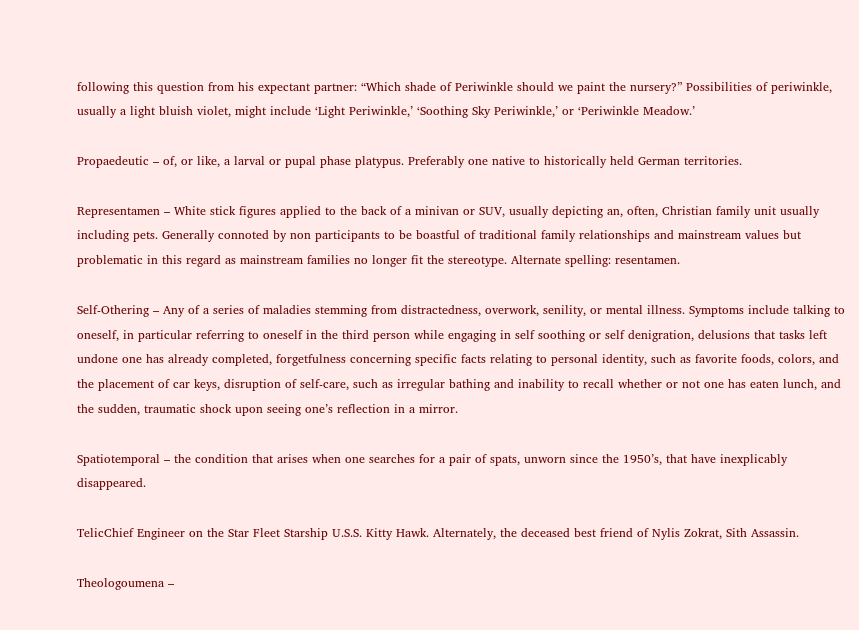following this question from his expectant partner: “Which shade of Periwinkle should we paint the nursery?” Possibilities of periwinkle, usually a light bluish violet, might include ‘Light Periwinkle,’ ‘Soothing Sky Periwinkle,’ or ‘Periwinkle Meadow.’

Propaedeutic – of, or like, a larval or pupal phase platypus. Preferably one native to historically held German territories.

Representamen – White stick figures applied to the back of a minivan or SUV, usually depicting an, often, Christian family unit usually including pets. Generally connoted by non participants to be boastful of traditional family relationships and mainstream values but problematic in this regard as mainstream families no longer fit the stereotype. Alternate spelling: resentamen.

Self-Othering – Any of a series of maladies stemming from distractedness, overwork, senility, or mental illness. Symptoms include talking to oneself, in particular referring to oneself in the third person while engaging in self soothing or self denigration, delusions that tasks left undone one has already completed, forgetfulness concerning specific facts relating to personal identity, such as favorite foods, colors, and the placement of car keys, disruption of self-care, such as irregular bathing and inability to recall whether or not one has eaten lunch, and the sudden, traumatic shock upon seeing one’s reflection in a mirror.

Spatiotemporal – the condition that arises when one searches for a pair of spats, unworn since the 1950’s, that have inexplicably disappeared.

TelicChief Engineer on the Star Fleet Starship U.S.S. Kitty Hawk. Alternately, the deceased best friend of Nylis Zokrat, Sith Assassin.

Theologoumena –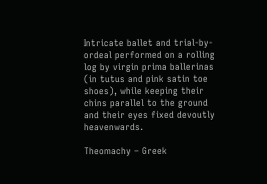Intricate ballet and trial-by-ordeal performed on a rolling log by virgin prima ballerinas (in tutus and pink satin toe shoes), while keeping their chins parallel to the ground and their eyes fixed devoutly heavenwards.

Theomachy – Greek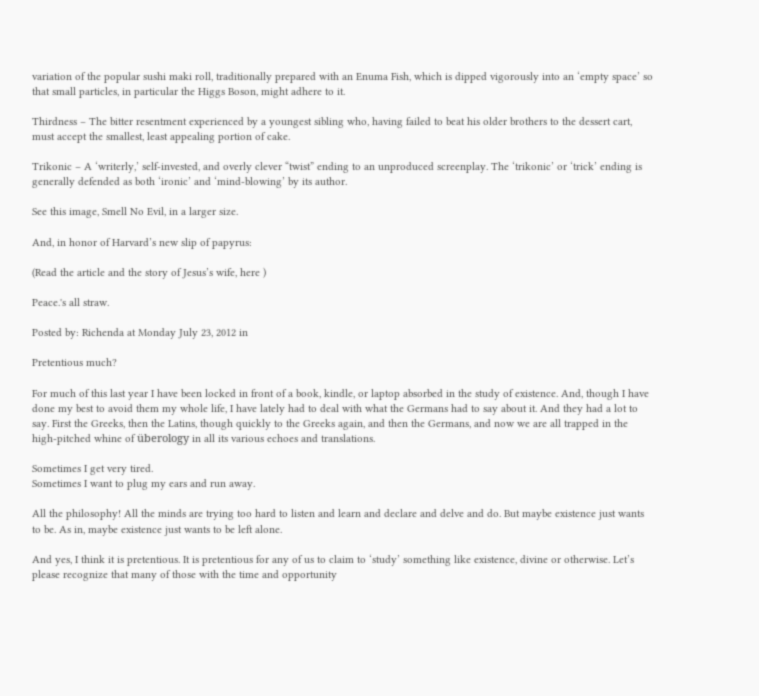variation of the popular sushi maki roll, traditionally prepared with an Enuma Fish, which is dipped vigorously into an ‘empty space’ so that small particles, in particular the Higgs Boson, might adhere to it.

Thirdness – The bitter resentment experienced by a youngest sibling who, having failed to beat his older brothers to the dessert cart, must accept the smallest, least appealing portion of cake.

Trikonic – A ‘writerly,’ self-invested, and overly clever “twist” ending to an unproduced screenplay. The ‘trikonic’ or ‘trick’ ending is generally defended as both ‘ironic’ and ‘mind-blowing’ by its author.

See this image, Smell No Evil, in a larger size.

And, in honor of Harvard’s new slip of papyrus:

(Read the article and the story of Jesus’s wife, here )

Peace.'s all straw.

Posted by: Richenda at Monday July 23, 2012 in

Pretentious much?

For much of this last year I have been locked in front of a book, kindle, or laptop absorbed in the study of existence. And, though I have done my best to avoid them my whole life, I have lately had to deal with what the Germans had to say about it. And they had a lot to say. First the Greeks, then the Latins, though quickly to the Greeks again, and then the Germans, and now we are all trapped in the high-pitched whine of überology in all its various echoes and translations.

Sometimes I get very tired.
Sometimes I want to plug my ears and run away.

All the philosophy! All the minds are trying too hard to listen and learn and declare and delve and do. But maybe existence just wants to be. As in, maybe existence just wants to be left alone.

And yes, I think it is pretentious. It is pretentious for any of us to claim to ‘study’ something like existence, divine or otherwise. Let’s please recognize that many of those with the time and opportunity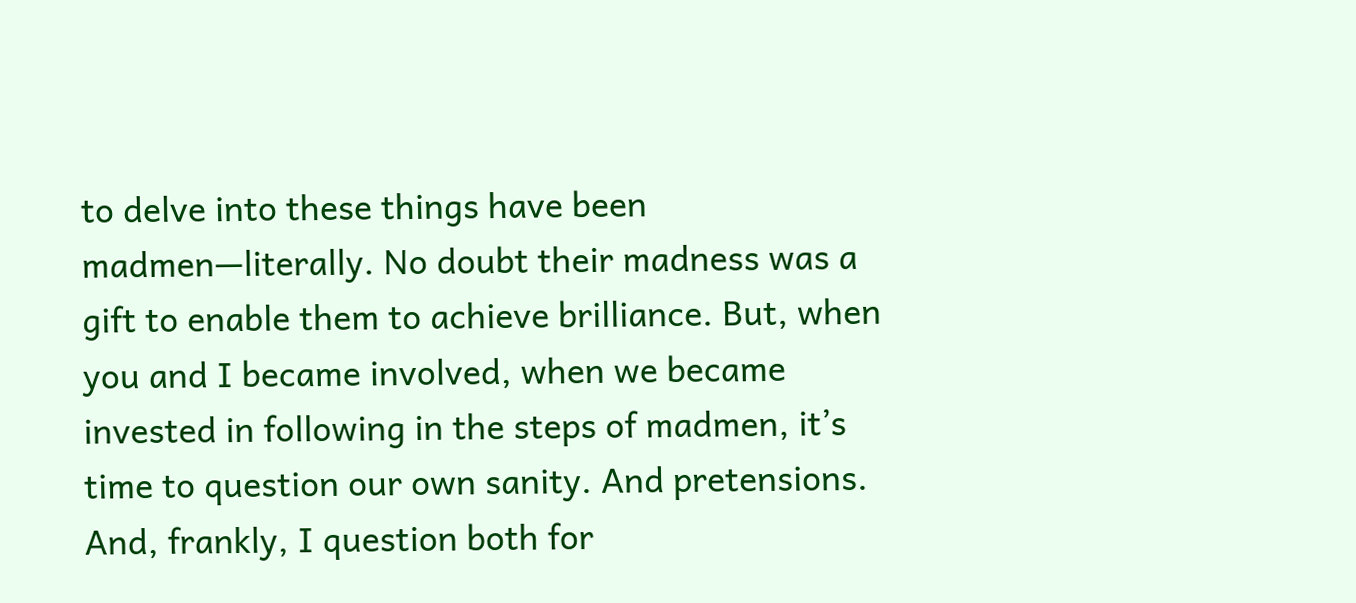to delve into these things have been madmen—literally. No doubt their madness was a gift to enable them to achieve brilliance. But, when you and I became involved, when we became invested in following in the steps of madmen, it’s time to question our own sanity. And pretensions. And, frankly, I question both for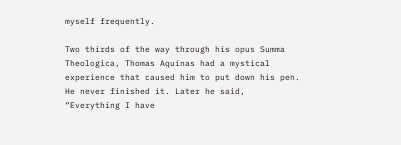myself frequently.

Two thirds of the way through his opus Summa Theologica, Thomas Aquinas had a mystical experience that caused him to put down his pen. He never finished it. Later he said, “Everything I have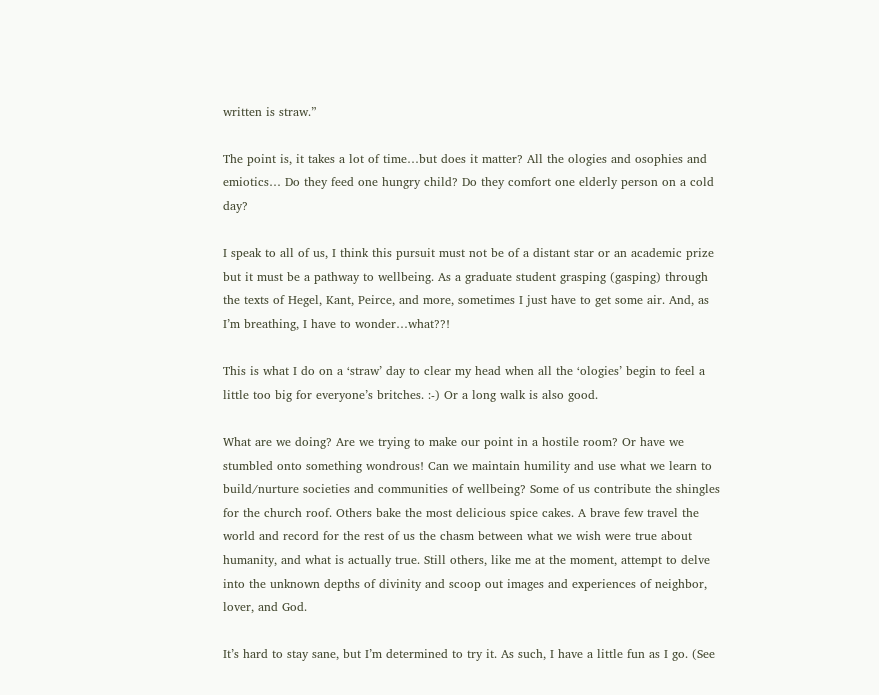written is straw.”

The point is, it takes a lot of time…but does it matter? All the ologies and osophies and emiotics… Do they feed one hungry child? Do they comfort one elderly person on a cold day?

I speak to all of us, I think this pursuit must not be of a distant star or an academic prize but it must be a pathway to wellbeing. As a graduate student grasping (gasping) through the texts of Hegel, Kant, Peirce, and more, sometimes I just have to get some air. And, as I’m breathing, I have to wonder…what??!

This is what I do on a ‘straw’ day to clear my head when all the ‘ologies’ begin to feel a little too big for everyone’s britches. :-) Or a long walk is also good.

What are we doing? Are we trying to make our point in a hostile room? Or have we stumbled onto something wondrous! Can we maintain humility and use what we learn to build/nurture societies and communities of wellbeing? Some of us contribute the shingles for the church roof. Others bake the most delicious spice cakes. A brave few travel the world and record for the rest of us the chasm between what we wish were true about humanity, and what is actually true. Still others, like me at the moment, attempt to delve into the unknown depths of divinity and scoop out images and experiences of neighbor, lover, and God.

It’s hard to stay sane, but I’m determined to try it. As such, I have a little fun as I go. (See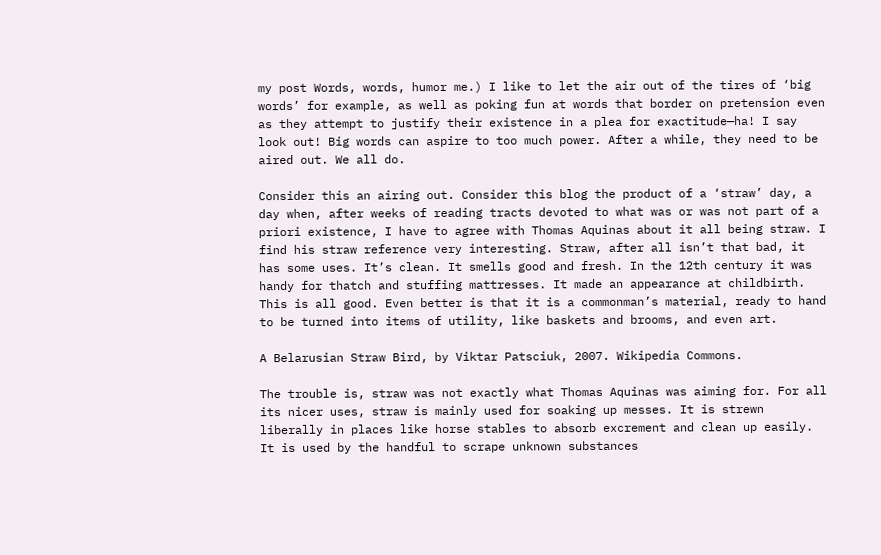my post Words, words, humor me.) I like to let the air out of the tires of ‘big words’ for example, as well as poking fun at words that border on pretension even as they attempt to justify their existence in a plea for exactitude—ha! I say look out! Big words can aspire to too much power. After a while, they need to be aired out. We all do.

Consider this an airing out. Consider this blog the product of a ‘straw’ day, a day when, after weeks of reading tracts devoted to what was or was not part of a priori existence, I have to agree with Thomas Aquinas about it all being straw. I find his straw reference very interesting. Straw, after all isn’t that bad, it has some uses. It’s clean. It smells good and fresh. In the 12th century it was handy for thatch and stuffing mattresses. It made an appearance at childbirth. This is all good. Even better is that it is a commonman’s material, ready to hand to be turned into items of utility, like baskets and brooms, and even art.

A Belarusian Straw Bird, by Viktar Patsciuk, 2007. Wikipedia Commons.

The trouble is, straw was not exactly what Thomas Aquinas was aiming for. For all its nicer uses, straw is mainly used for soaking up messes. It is strewn liberally in places like horse stables to absorb excrement and clean up easily. It is used by the handful to scrape unknown substances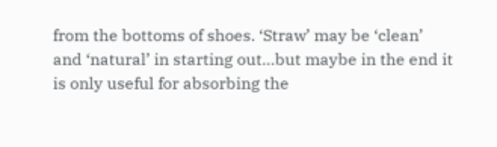from the bottoms of shoes. ‘Straw’ may be ‘clean’ and ‘natural’ in starting out…but maybe in the end it is only useful for absorbing the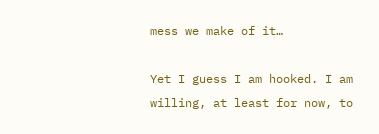mess we make of it…

Yet I guess I am hooked. I am willing, at least for now, to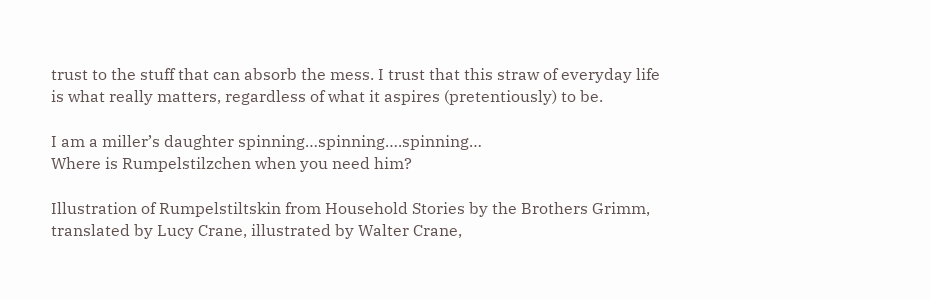trust to the stuff that can absorb the mess. I trust that this straw of everyday life is what really matters, regardless of what it aspires (pretentiously) to be.

I am a miller’s daughter spinning…spinning….spinning…
Where is Rumpelstilzchen when you need him?

Illustration of Rumpelstiltskin from Household Stories by the Brothers Grimm, translated by Lucy Crane, illustrated by Walter Crane,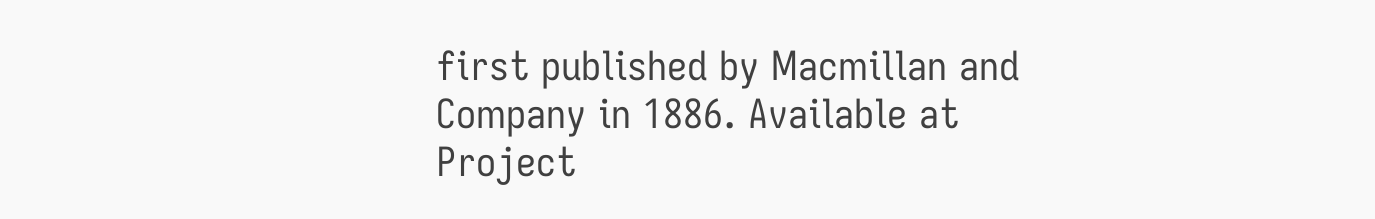first published by Macmillan and Company in 1886. Available at Project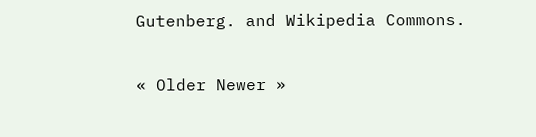Gutenberg. and Wikipedia Commons.

« Older Newer »